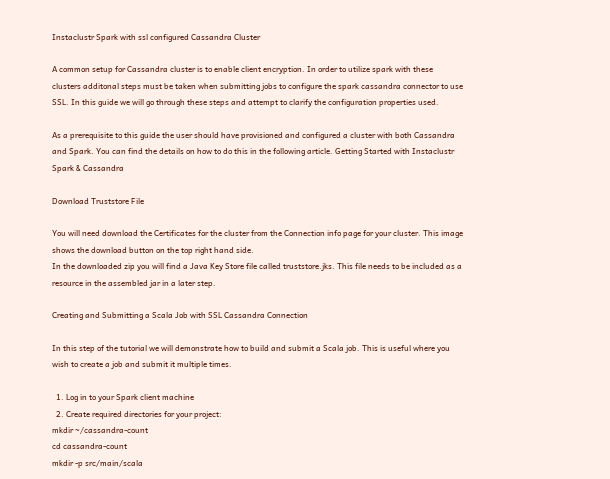Instaclustr Spark with ssl configured Cassandra Cluster

A common setup for Cassandra cluster is to enable client encryption. In order to utilize spark with these clusters additonal steps must be taken when submitting jobs to configure the spark cassandra connector to use SSL. In this guide we will go through these steps and attempt to clarify the configuration properties used.

As a prerequisite to this guide the user should have provisioned and configured a cluster with both Cassandra and Spark. You can find the details on how to do this in the following article. Getting Started with Instaclustr Spark & Cassandra

Download Truststore File

You will need download the Certificates for the cluster from the Connection info page for your cluster. This image shows the download button on the top right hand side.
In the downloaded zip you will find a Java Key Store file called truststore.jks. This file needs to be included as a resource in the assembled jar in a later step.

Creating and Submitting a Scala Job with SSL Cassandra Connection

In this step of the tutorial we will demonstrate how to build and submit a Scala job. This is useful where you wish to create a job and submit it multiple times.

  1. Log in to your Spark client machine
  2. Create required directories for your project:
mkdir ~/cassandra-count
cd cassandra-count
mkdir -p src/main/scala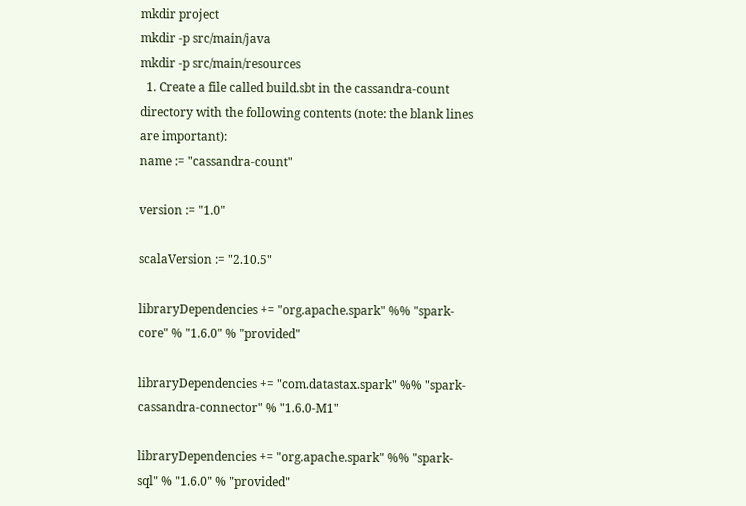mkdir project
mkdir -p src/main/java
mkdir -p src/main/resources
  1. Create a file called build.sbt in the cassandra-count directory with the following contents (note: the blank lines are important):
name := "cassandra-count"

version := "1.0"

scalaVersion := "2.10.5"

libraryDependencies += "org.apache.spark" %% "spark-core" % "1.6.0" % "provided"

libraryDependencies += "com.datastax.spark" %% "spark-cassandra-connector" % "1.6.0-M1"

libraryDependencies += "org.apache.spark" %% "spark-sql" % "1.6.0" % "provided"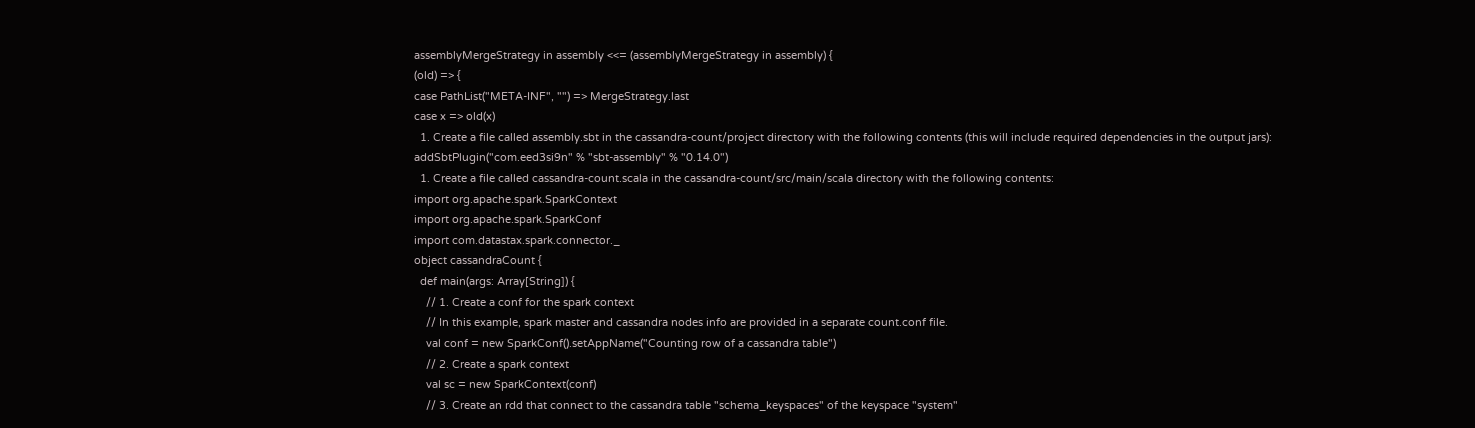assemblyMergeStrategy in assembly <<= (assemblyMergeStrategy in assembly) {
(old) => {
case PathList("META-INF", "") => MergeStrategy.last
case x => old(x)
  1. Create a file called assembly.sbt in the cassandra-count/project directory with the following contents (this will include required dependencies in the output jars):
addSbtPlugin("com.eed3si9n" % "sbt-assembly" % "0.14.0")
  1. Create a file called cassandra-count.scala in the cassandra-count/src/main/scala directory with the following contents:
import org.apache.spark.SparkContext
import org.apache.spark.SparkConf
import com.datastax.spark.connector._
object cassandraCount {
  def main(args: Array[String]) {
    // 1. Create a conf for the spark context
    // In this example, spark master and cassandra nodes info are provided in a separate count.conf file.
    val conf = new SparkConf().setAppName("Counting row of a cassandra table")
    // 2. Create a spark context
    val sc = new SparkContext(conf)
    // 3. Create an rdd that connect to the cassandra table "schema_keyspaces" of the keyspace "system"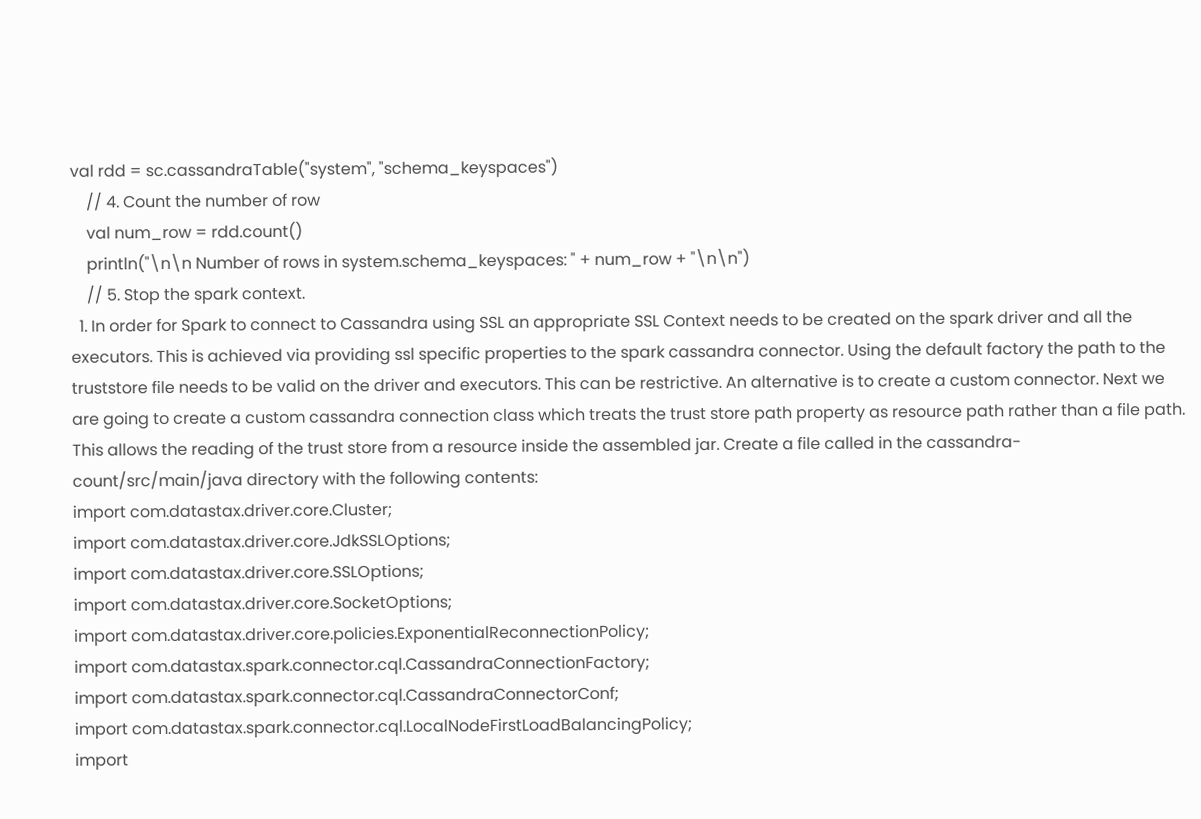val rdd = sc.cassandraTable("system", "schema_keyspaces")
    // 4. Count the number of row
    val num_row = rdd.count()
    println("\n\n Number of rows in system.schema_keyspaces: " + num_row + "\n\n")
    // 5. Stop the spark context.
  1. In order for Spark to connect to Cassandra using SSL an appropriate SSL Context needs to be created on the spark driver and all the executors. This is achieved via providing ssl specific properties to the spark cassandra connector. Using the default factory the path to the truststore file needs to be valid on the driver and executors. This can be restrictive. An alternative is to create a custom connector. Next we are going to create a custom cassandra connection class which treats the trust store path property as resource path rather than a file path. This allows the reading of the trust store from a resource inside the assembled jar. Create a file called in the cassandra-count/src/main/java directory with the following contents:
import com.datastax.driver.core.Cluster;
import com.datastax.driver.core.JdkSSLOptions;
import com.datastax.driver.core.SSLOptions;
import com.datastax.driver.core.SocketOptions;
import com.datastax.driver.core.policies.ExponentialReconnectionPolicy;
import com.datastax.spark.connector.cql.CassandraConnectionFactory;
import com.datastax.spark.connector.cql.CassandraConnectorConf;
import com.datastax.spark.connector.cql.LocalNodeFirstLoadBalancingPolicy;
import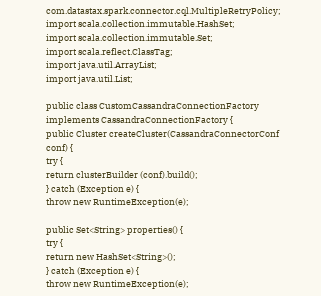com.datastax.spark.connector.cql.MultipleRetryPolicy;
import scala.collection.immutable.HashSet;
import scala.collection.immutable.Set;
import scala.reflect.ClassTag;
import java.util.ArrayList;
import java.util.List;

public class CustomCassandraConnectionFactory implements CassandraConnectionFactory {
public Cluster createCluster(CassandraConnectorConf conf) {
try {
return clusterBuilder (conf).build();
} catch (Exception e) {
throw new RuntimeException(e);

public Set<String> properties() {
try {
return new HashSet<String>();
} catch (Exception e) {
throw new RuntimeException(e);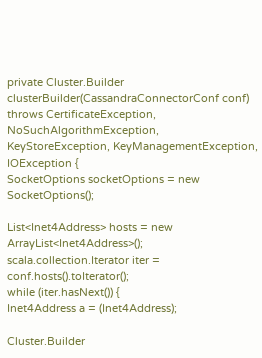private Cluster.Builder clusterBuilder(CassandraConnectorConf conf) throws CertificateException, NoSuchAlgorithmException, KeyStoreException, KeyManagementException, IOException {
SocketOptions socketOptions = new SocketOptions();

List<Inet4Address> hosts = new ArrayList<Inet4Address>();
scala.collection.Iterator iter = conf.hosts().toIterator();
while (iter.hasNext()) {
Inet4Address a = (Inet4Address);

Cluster.Builder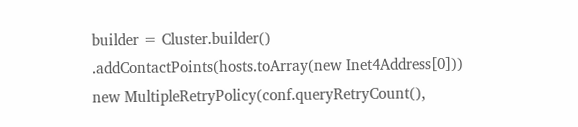builder = Cluster.builder()
.addContactPoints(hosts.toArray(new Inet4Address[0]))
new MultipleRetryPolicy(conf.queryRetryCount(),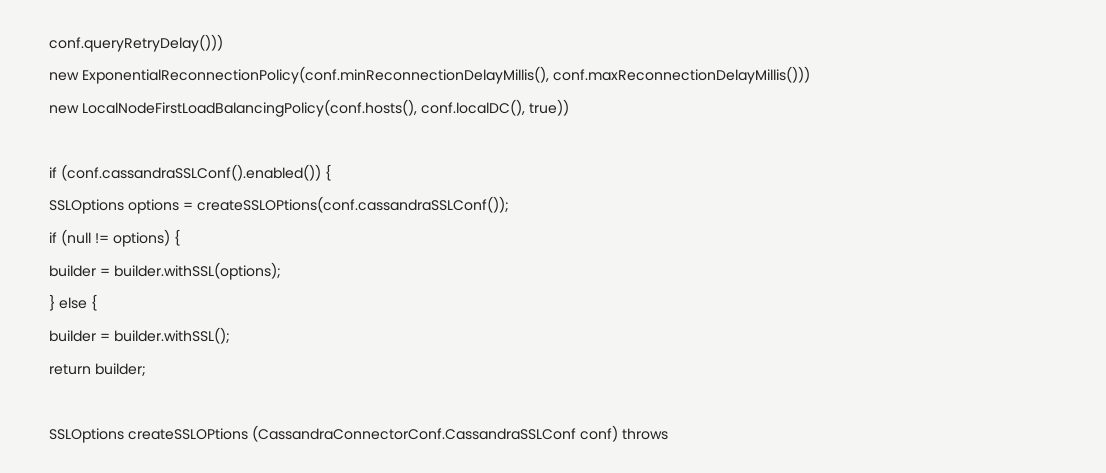conf.queryRetryDelay()))
new ExponentialReconnectionPolicy(conf.minReconnectionDelayMillis(), conf.maxReconnectionDelayMillis()))
new LocalNodeFirstLoadBalancingPolicy(conf.hosts(), conf.localDC(), true))

if (conf.cassandraSSLConf().enabled()) {
SSLOptions options = createSSLOPtions(conf.cassandraSSLConf());
if (null != options) {
builder = builder.withSSL(options);
} else {
builder = builder.withSSL();
return builder;

SSLOptions createSSLOPtions (CassandraConnectorConf.CassandraSSLConf conf) throws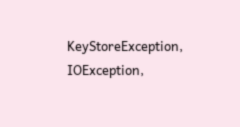KeyStoreException, IOException,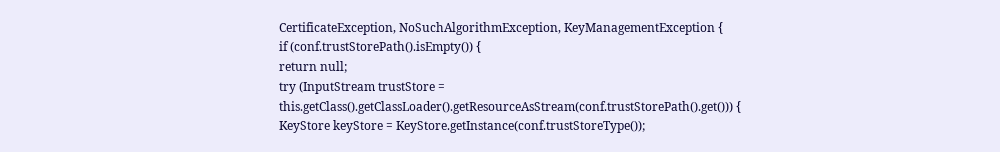CertificateException, NoSuchAlgorithmException, KeyManagementException {
if (conf.trustStorePath().isEmpty()) {
return null;
try (InputStream trustStore = this.getClass().getClassLoader().getResourceAsStream(conf.trustStorePath().get())) {
KeyStore keyStore = KeyStore.getInstance(conf.trustStoreType());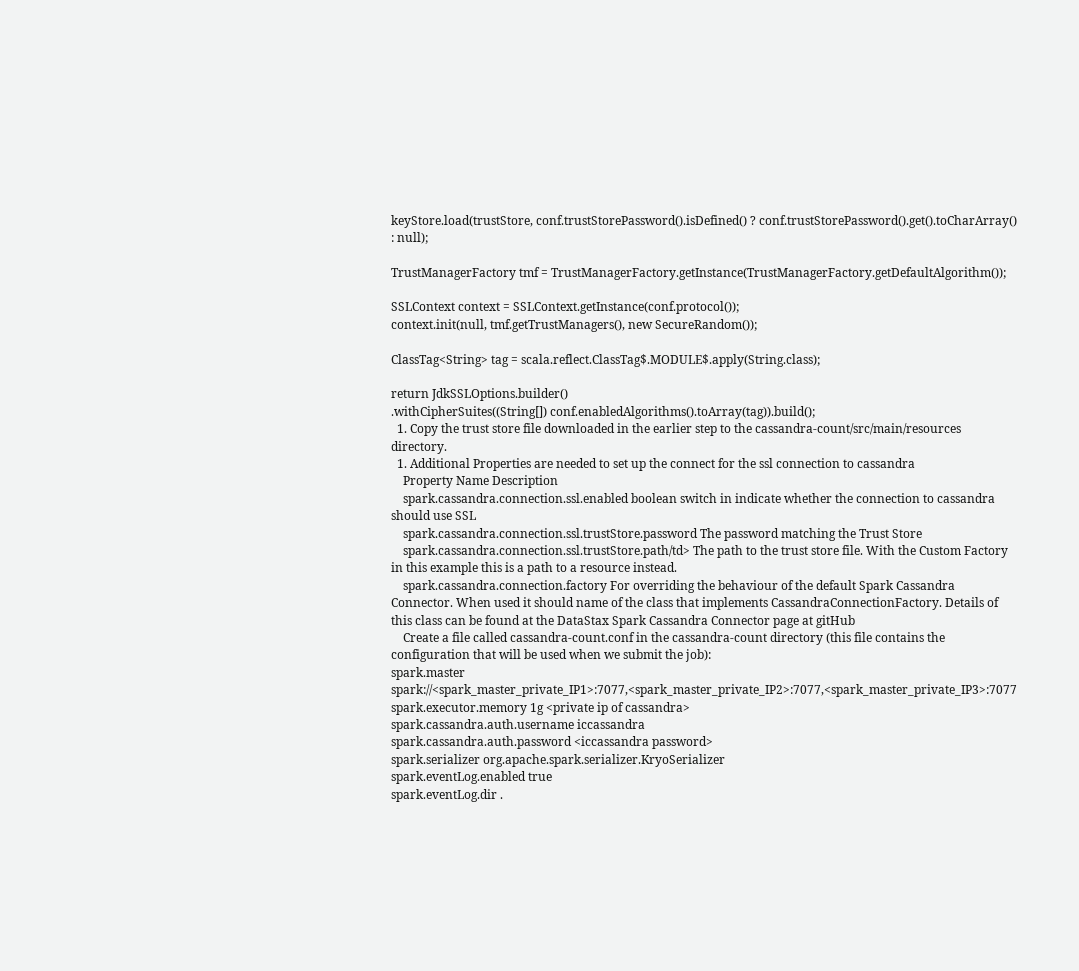keyStore.load(trustStore, conf.trustStorePassword().isDefined() ? conf.trustStorePassword().get().toCharArray() : null);

TrustManagerFactory tmf = TrustManagerFactory.getInstance(TrustManagerFactory.getDefaultAlgorithm());

SSLContext context = SSLContext.getInstance(conf.protocol());
context.init(null, tmf.getTrustManagers(), new SecureRandom());

ClassTag<String> tag = scala.reflect.ClassTag$.MODULE$.apply(String.class);

return JdkSSLOptions.builder()
.withCipherSuites((String[]) conf.enabledAlgorithms().toArray(tag)).build();
  1. Copy the trust store file downloaded in the earlier step to the cassandra-count/src/main/resources directory.
  1. Additional Properties are needed to set up the connect for the ssl connection to cassandra
    Property Name Description
    spark.cassandra.connection.ssl.enabled boolean switch in indicate whether the connection to cassandra should use SSL
    spark.cassandra.connection.ssl.trustStore.password The password matching the Trust Store
    spark.cassandra.connection.ssl.trustStore.path/td> The path to the trust store file. With the Custom Factory in this example this is a path to a resource instead.
    spark.cassandra.connection.factory For overriding the behaviour of the default Spark Cassandra Connector. When used it should name of the class that implements CassandraConnectionFactory. Details of this class can be found at the DataStax Spark Cassandra Connector page at gitHub
    Create a file called cassandra-count.conf in the cassandra-count directory (this file contains the configuration that will be used when we submit the job):
spark.master spark://<spark_master_private_IP1>:7077,<spark_master_private_IP2>:7077,<spark_master_private_IP3>:7077
spark.executor.memory 1g <private ip of cassandra>
spark.cassandra.auth.username iccassandra
spark.cassandra.auth.password <iccassandra password>
spark.serializer org.apache.spark.serializer.KryoSerializer
spark.eventLog.enabled true
spark.eventLog.dir .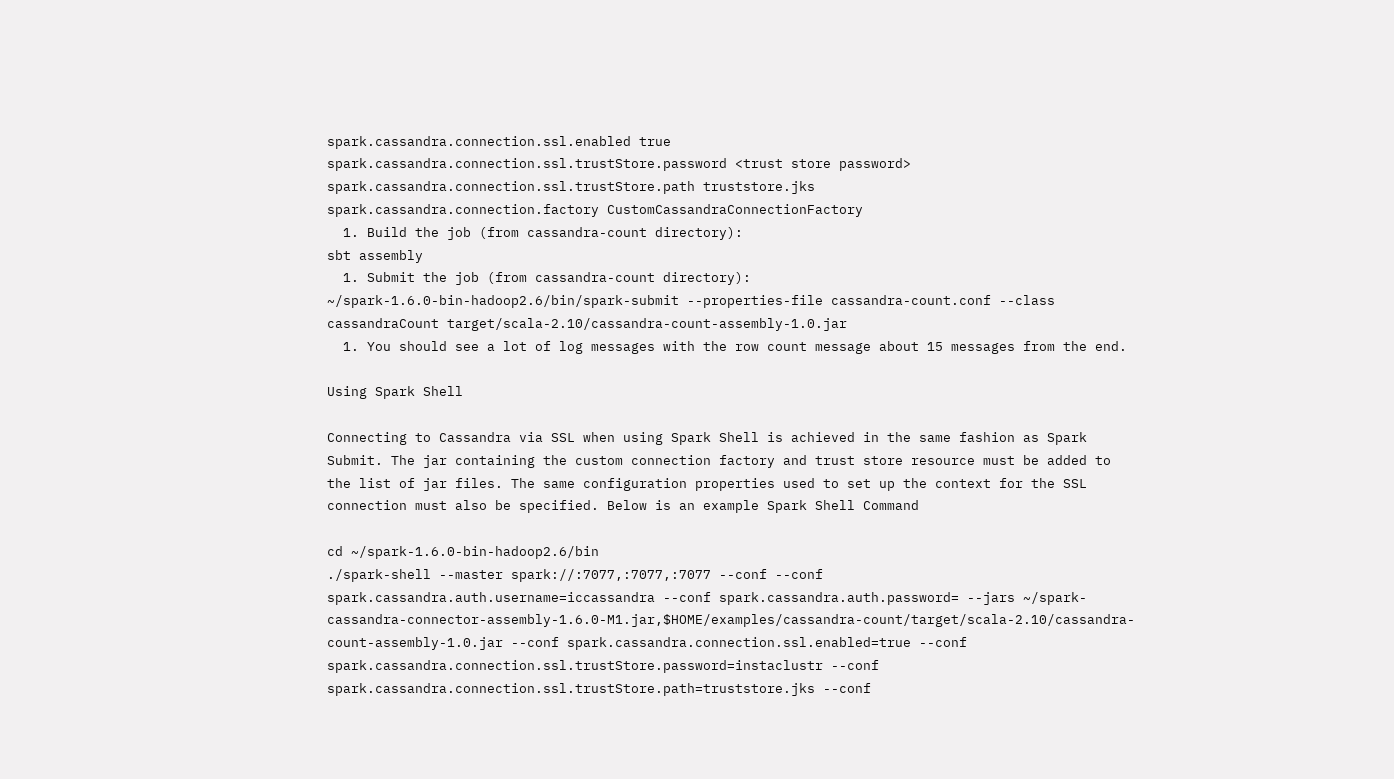spark.cassandra.connection.ssl.enabled true
spark.cassandra.connection.ssl.trustStore.password <trust store password>
spark.cassandra.connection.ssl.trustStore.path truststore.jks
spark.cassandra.connection.factory CustomCassandraConnectionFactory
  1. Build the job (from cassandra-count directory):
sbt assembly
  1. Submit the job (from cassandra-count directory):
~/spark-1.6.0-bin-hadoop2.6/bin/spark-submit --properties-file cassandra-count.conf --class cassandraCount target/scala-2.10/cassandra-count-assembly-1.0.jar
  1. You should see a lot of log messages with the row count message about 15 messages from the end.

Using Spark Shell

Connecting to Cassandra via SSL when using Spark Shell is achieved in the same fashion as Spark Submit. The jar containing the custom connection factory and trust store resource must be added to the list of jar files. The same configuration properties used to set up the context for the SSL connection must also be specified. Below is an example Spark Shell Command

cd ~/spark-1.6.0-bin-hadoop2.6/bin
./spark-shell --master spark://:7077,:7077,:7077 --conf --conf spark.cassandra.auth.username=iccassandra --conf spark.cassandra.auth.password= --jars ~/spark-cassandra-connector-assembly-1.6.0-M1.jar,$HOME/examples/cassandra-count/target/scala-2.10/cassandra-count-assembly-1.0.jar --conf spark.cassandra.connection.ssl.enabled=true --conf spark.cassandra.connection.ssl.trustStore.password=instaclustr --conf spark.cassandra.connection.ssl.trustStore.path=truststore.jks --conf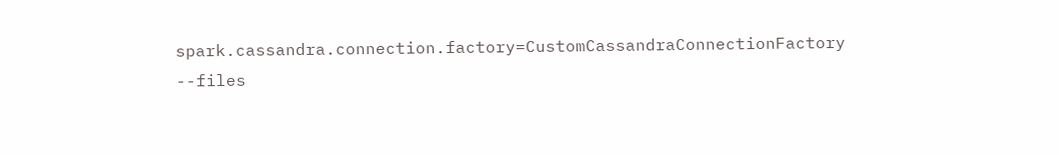spark.cassandra.connection.factory=CustomCassandraConnectionFactory --files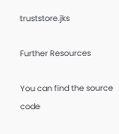truststore.jks

Further Resources

You can find the source code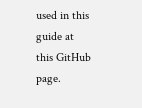used in this guide at this GitHub page.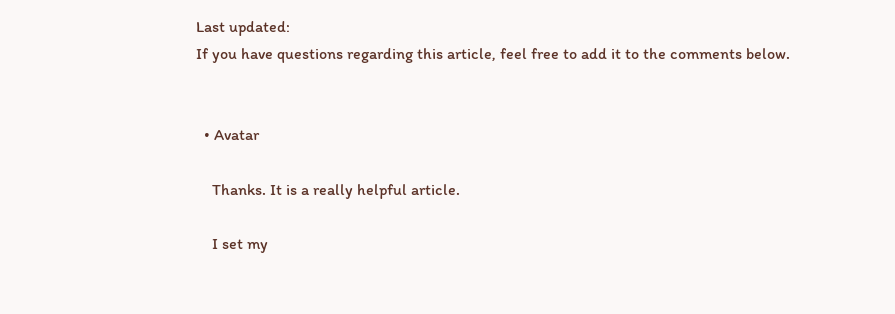Last updated:
If you have questions regarding this article, feel free to add it to the comments below.


  • Avatar

    Thanks. It is a really helpful article.

    I set my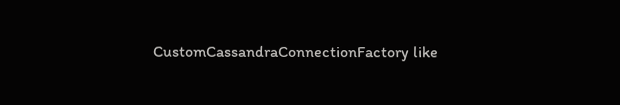CustomCassandraConnectionFactory like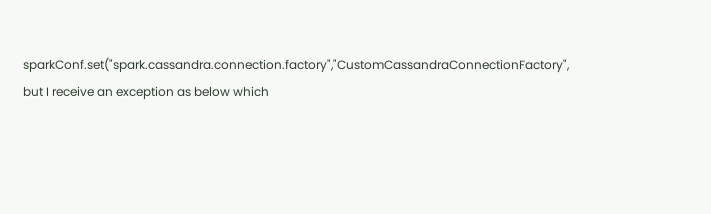sparkConf.set("spark.cassandra.connection.factory","CustomCassandraConnectionFactory", but I receive an exception as below which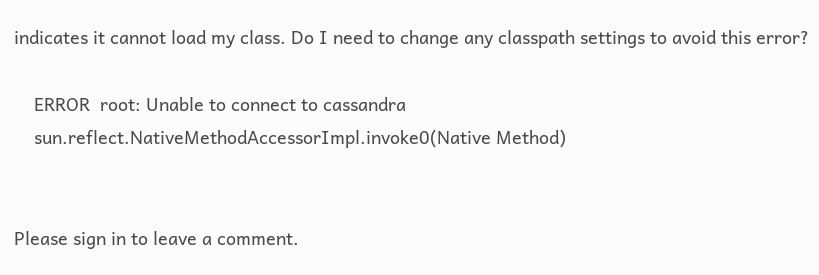indicates it cannot load my class. Do I need to change any classpath settings to avoid this error?

    ERROR  root: Unable to connect to cassandra
    sun.reflect.NativeMethodAccessorImpl.invoke0(Native Method)


Please sign in to leave a comment.